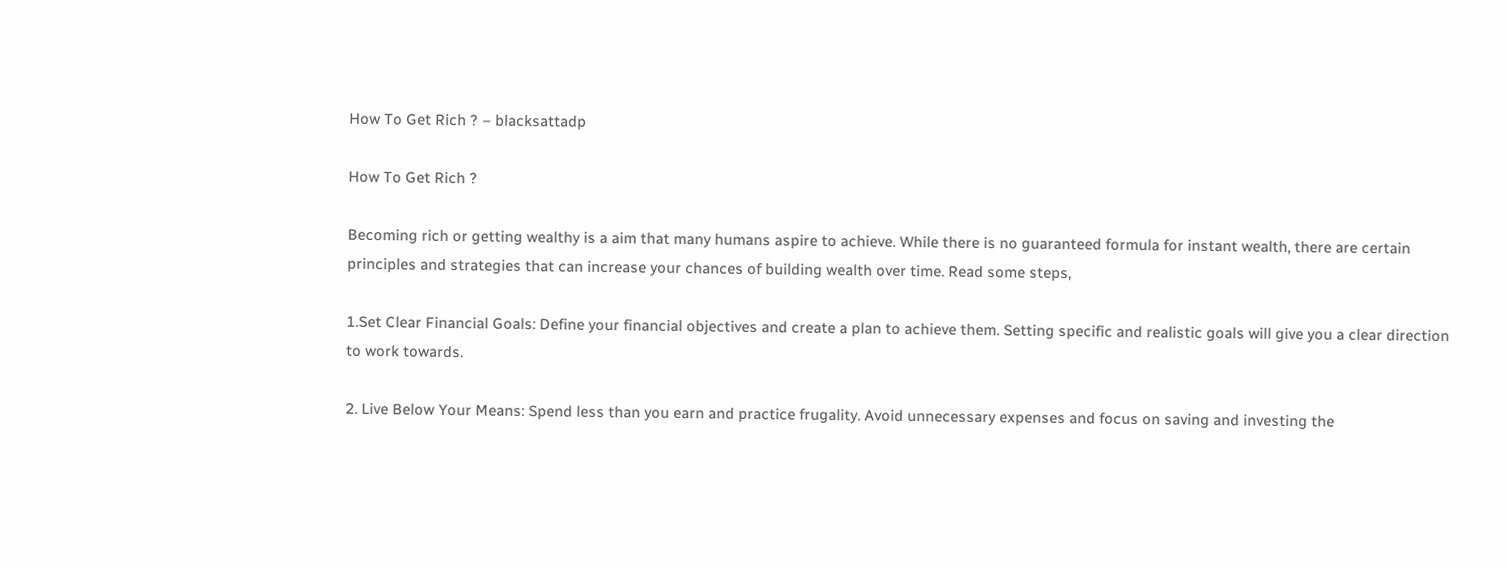How To Get Rich ? – blacksattadp

How To Get Rich ?

Becoming rich or getting wealthy is a aim that many humans aspire to achieve. While there is no guaranteed formula for instant wealth, there are certain principles and strategies that can increase your chances of building wealth over time. Read some steps,

1.Set Clear Financial Goals: Define your financial objectives and create a plan to achieve them. Setting specific and realistic goals will give you a clear direction to work towards.

2. Live Below Your Means: Spend less than you earn and practice frugality. Avoid unnecessary expenses and focus on saving and investing the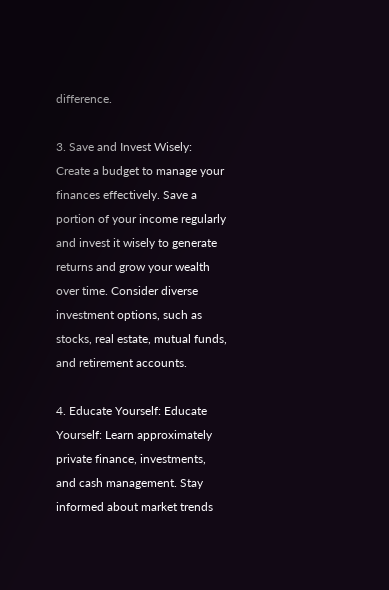difference.

3. Save and Invest Wisely: Create a budget to manage your finances effectively. Save a portion of your income regularly and invest it wisely to generate returns and grow your wealth over time. Consider diverse investment options, such as stocks, real estate, mutual funds, and retirement accounts.

4. Educate Yourself: Educate Yourself: Learn approximately private finance, investments, and cash management. Stay informed about market trends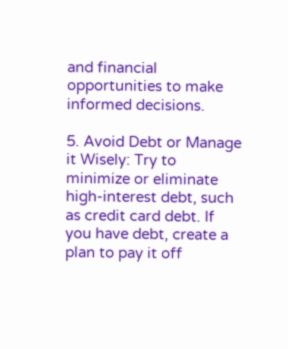and financial opportunities to make informed decisions.

5. Avoid Debt or Manage it Wisely: Try to minimize or eliminate high-interest debt, such as credit card debt. If you have debt, create a plan to pay it off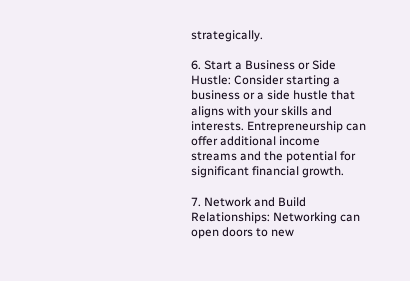strategically.

6. Start a Business or Side Hustle: Consider starting a business or a side hustle that aligns with your skills and interests. Entrepreneurship can offer additional income streams and the potential for significant financial growth.

7. Network and Build Relationships: Networking can open doors to new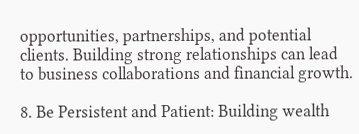opportunities, partnerships, and potential clients. Building strong relationships can lead to business collaborations and financial growth.

8. Be Persistent and Patient: Building wealth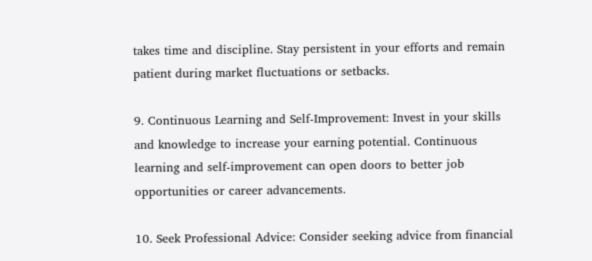takes time and discipline. Stay persistent in your efforts and remain patient during market fluctuations or setbacks.

9. Continuous Learning and Self-Improvement: Invest in your skills and knowledge to increase your earning potential. Continuous learning and self-improvement can open doors to better job opportunities or career advancements.

10. Seek Professional Advice: Consider seeking advice from financial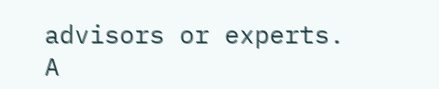advisors or experts. A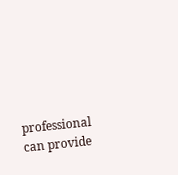professional can provide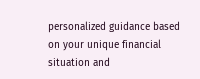personalized guidance based on your unique financial situation and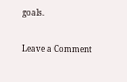goals.

Leave a Comment